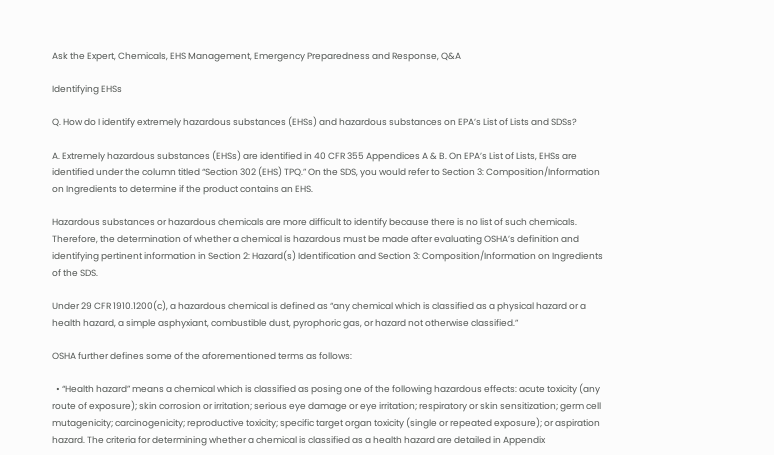Ask the Expert, Chemicals, EHS Management, Emergency Preparedness and Response, Q&A

Identifying EHSs

Q. How do I identify extremely hazardous substances (EHSs) and hazardous substances on EPA’s List of Lists and SDSs?

A. Extremely hazardous substances (EHSs) are identified in 40 CFR 355 Appendices A & B. On EPA’s List of Lists, EHSs are identified under the column titled “Section 302 (EHS) TPQ.” On the SDS, you would refer to Section 3: Composition/Information on Ingredients to determine if the product contains an EHS.

Hazardous substances or hazardous chemicals are more difficult to identify because there is no list of such chemicals. Therefore, the determination of whether a chemical is hazardous must be made after evaluating OSHA’s definition and identifying pertinent information in Section 2: Hazard(s) Identification and Section 3: Composition/Information on Ingredients of the SDS.

Under 29 CFR 1910.1200(c), a hazardous chemical is defined as “any chemical which is classified as a physical hazard or a health hazard, a simple asphyxiant, combustible dust, pyrophoric gas, or hazard not otherwise classified.”

OSHA further defines some of the aforementioned terms as follows:

  • “Health hazard” means a chemical which is classified as posing one of the following hazardous effects: acute toxicity (any route of exposure); skin corrosion or irritation; serious eye damage or eye irritation; respiratory or skin sensitization; germ cell mutagenicity; carcinogenicity; reproductive toxicity; specific target organ toxicity (single or repeated exposure); or aspiration hazard. The criteria for determining whether a chemical is classified as a health hazard are detailed in Appendix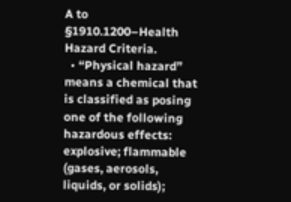A to §1910.1200–Health Hazard Criteria.
  • “Physical hazard” means a chemical that is classified as posing one of the following hazardous effects: explosive; flammable (gases, aerosols, liquids, or solids);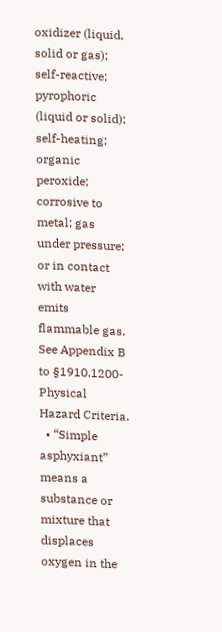oxidizer (liquid, solid or gas); self-reactive; pyrophoric (liquid or solid); self-heating; organic peroxide; corrosive to metal; gas under pressure; or in contact with water emits flammable gas. See Appendix B to §1910.1200-Physical Hazard Criteria.
  • “Simple asphyxiant” means a substance or mixture that displaces oxygen in the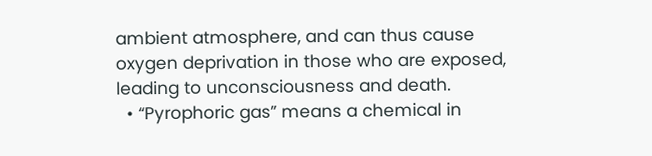ambient atmosphere, and can thus cause oxygen deprivation in those who are exposed, leading to unconsciousness and death.
  • “Pyrophoric gas” means a chemical in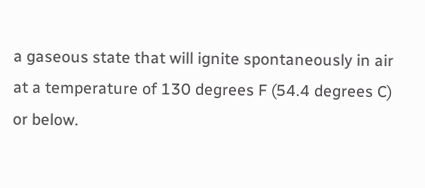a gaseous state that will ignite spontaneously in air at a temperature of 130 degrees F (54.4 degrees C) or below.